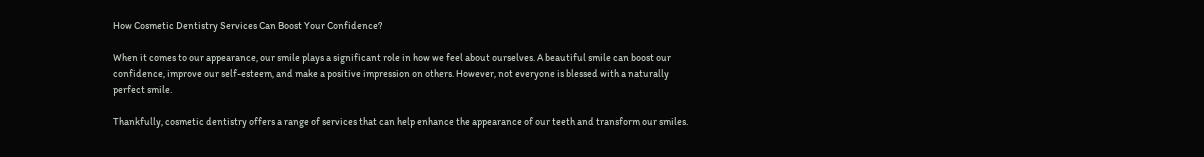How Cosmetic Dentistry Services Can Boost Your Confidence?

When it comes to our appearance, our smile plays a significant role in how we feel about ourselves. A beautiful smile can boost our confidence, improve our self-esteem, and make a positive impression on others. However, not everyone is blessed with a naturally perfect smile.

Thankfully, cosmetic dentistry offers a range of services that can help enhance the appearance of our teeth and transform our smiles.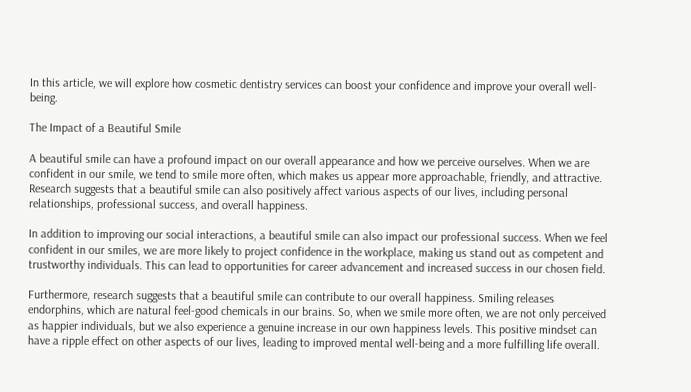In this article, we will explore how cosmetic dentistry services can boost your confidence and improve your overall well-being.

The Impact of a Beautiful Smile

A beautiful smile can have a profound impact on our overall appearance and how we perceive ourselves. When we are confident in our smile, we tend to smile more often, which makes us appear more approachable, friendly, and attractive. Research suggests that a beautiful smile can also positively affect various aspects of our lives, including personal relationships, professional success, and overall happiness.

In addition to improving our social interactions, a beautiful smile can also impact our professional success. When we feel confident in our smiles, we are more likely to project confidence in the workplace, making us stand out as competent and trustworthy individuals. This can lead to opportunities for career advancement and increased success in our chosen field.

Furthermore, research suggests that a beautiful smile can contribute to our overall happiness. Smiling releases endorphins, which are natural feel-good chemicals in our brains. So, when we smile more often, we are not only perceived as happier individuals, but we also experience a genuine increase in our own happiness levels. This positive mindset can have a ripple effect on other aspects of our lives, leading to improved mental well-being and a more fulfilling life overall.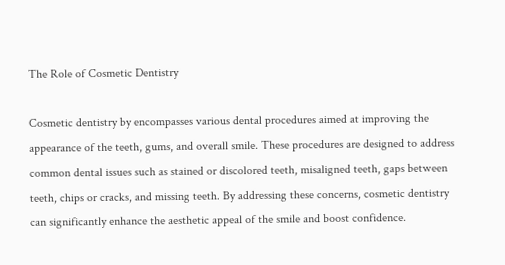The Role of Cosmetic Dentistry

Cosmetic dentistry by encompasses various dental procedures aimed at improving the appearance of the teeth, gums, and overall smile. These procedures are designed to address common dental issues such as stained or discolored teeth, misaligned teeth, gaps between teeth, chips or cracks, and missing teeth. By addressing these concerns, cosmetic dentistry can significantly enhance the aesthetic appeal of the smile and boost confidence.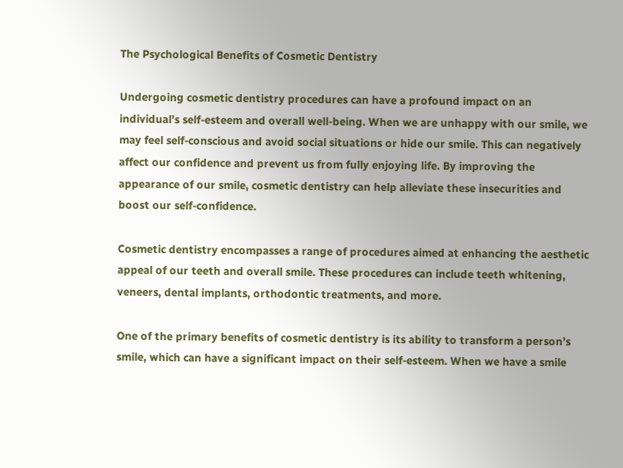The Psychological Benefits of Cosmetic Dentistry

Undergoing cosmetic dentistry procedures can have a profound impact on an individual’s self-esteem and overall well-being. When we are unhappy with our smile, we may feel self-conscious and avoid social situations or hide our smile. This can negatively affect our confidence and prevent us from fully enjoying life. By improving the appearance of our smile, cosmetic dentistry can help alleviate these insecurities and boost our self-confidence.

Cosmetic dentistry encompasses a range of procedures aimed at enhancing the aesthetic appeal of our teeth and overall smile. These procedures can include teeth whitening, veneers, dental implants, orthodontic treatments, and more.

One of the primary benefits of cosmetic dentistry is its ability to transform a person’s smile, which can have a significant impact on their self-esteem. When we have a smile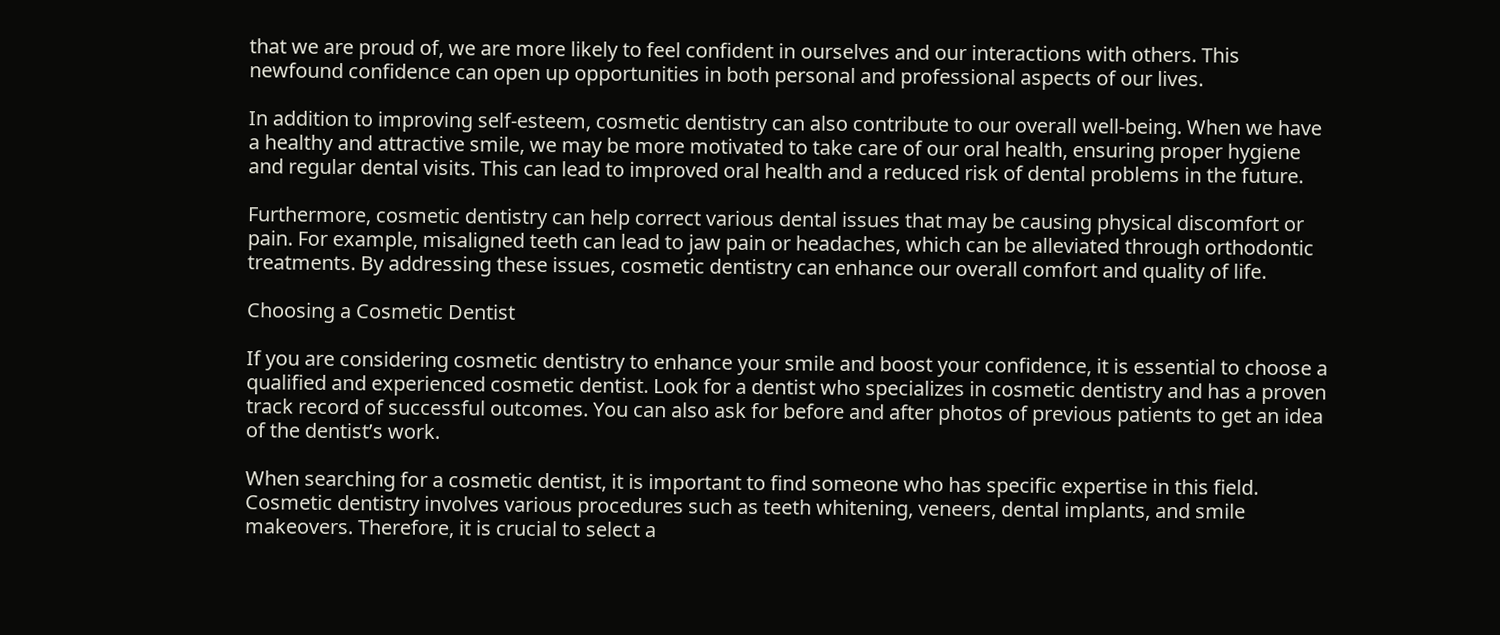that we are proud of, we are more likely to feel confident in ourselves and our interactions with others. This newfound confidence can open up opportunities in both personal and professional aspects of our lives.

In addition to improving self-esteem, cosmetic dentistry can also contribute to our overall well-being. When we have a healthy and attractive smile, we may be more motivated to take care of our oral health, ensuring proper hygiene and regular dental visits. This can lead to improved oral health and a reduced risk of dental problems in the future.

Furthermore, cosmetic dentistry can help correct various dental issues that may be causing physical discomfort or pain. For example, misaligned teeth can lead to jaw pain or headaches, which can be alleviated through orthodontic treatments. By addressing these issues, cosmetic dentistry can enhance our overall comfort and quality of life.

Choosing a Cosmetic Dentist

If you are considering cosmetic dentistry to enhance your smile and boost your confidence, it is essential to choose a qualified and experienced cosmetic dentist. Look for a dentist who specializes in cosmetic dentistry and has a proven track record of successful outcomes. You can also ask for before and after photos of previous patients to get an idea of the dentist’s work.

When searching for a cosmetic dentist, it is important to find someone who has specific expertise in this field. Cosmetic dentistry involves various procedures such as teeth whitening, veneers, dental implants, and smile makeovers. Therefore, it is crucial to select a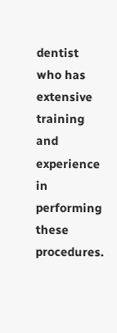dentist who has extensive training and experience in performing these procedures.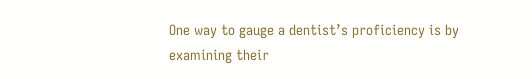One way to gauge a dentist’s proficiency is by examining their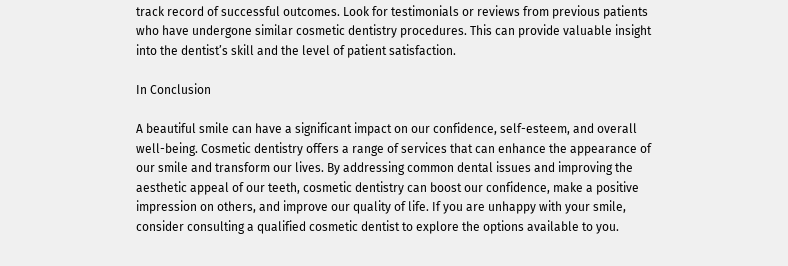track record of successful outcomes. Look for testimonials or reviews from previous patients who have undergone similar cosmetic dentistry procedures. This can provide valuable insight into the dentist’s skill and the level of patient satisfaction.

In Conclusion

A beautiful smile can have a significant impact on our confidence, self-esteem, and overall well-being. Cosmetic dentistry offers a range of services that can enhance the appearance of our smile and transform our lives. By addressing common dental issues and improving the aesthetic appeal of our teeth, cosmetic dentistry can boost our confidence, make a positive impression on others, and improve our quality of life. If you are unhappy with your smile, consider consulting a qualified cosmetic dentist to explore the options available to you.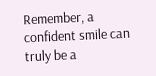Remember, a confident smile can truly be a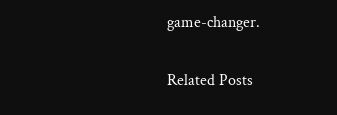game-changer.

Related Posts